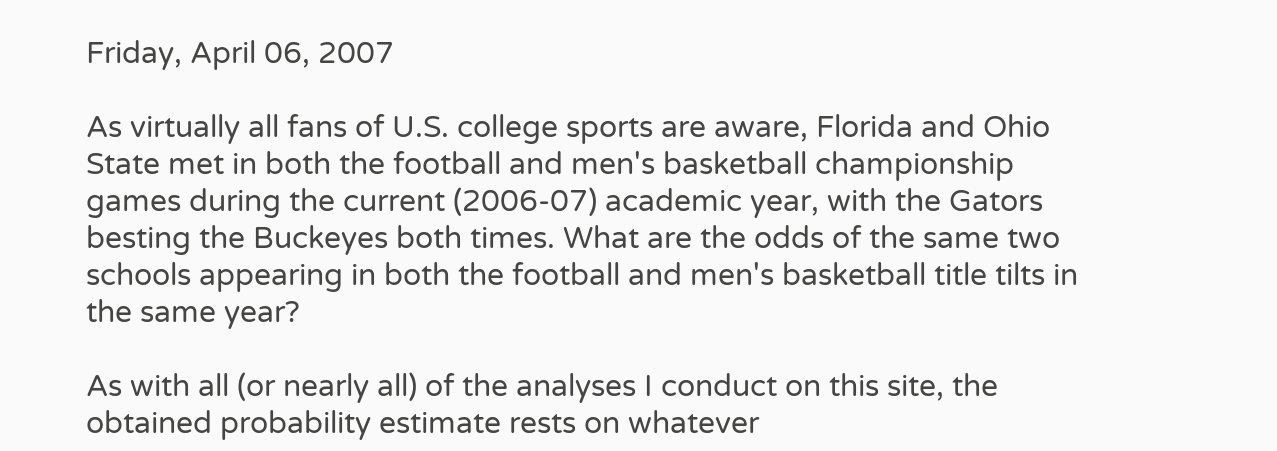Friday, April 06, 2007

As virtually all fans of U.S. college sports are aware, Florida and Ohio State met in both the football and men's basketball championship games during the current (2006-07) academic year, with the Gators besting the Buckeyes both times. What are the odds of the same two schools appearing in both the football and men's basketball title tilts in the same year?

As with all (or nearly all) of the analyses I conduct on this site, the obtained probability estimate rests on whatever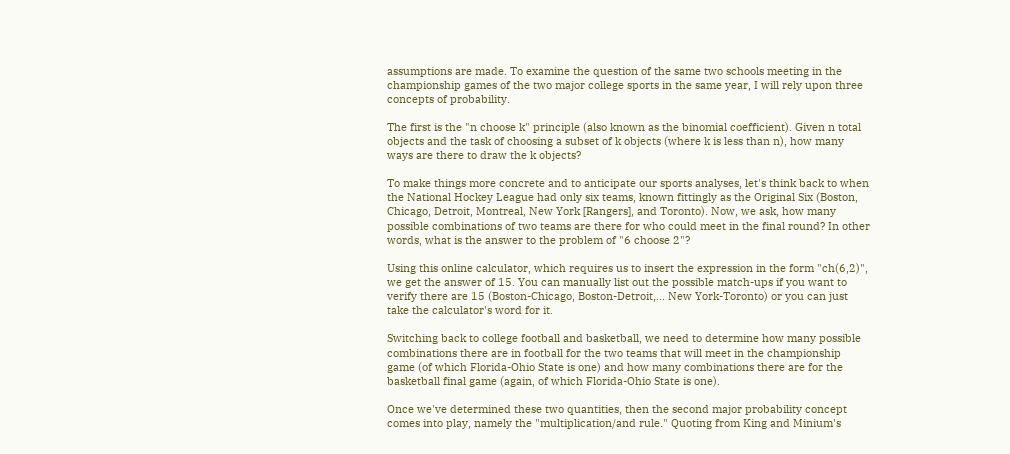assumptions are made. To examine the question of the same two schools meeting in the championship games of the two major college sports in the same year, I will rely upon three concepts of probability.

The first is the "n choose k" principle (also known as the binomial coefficient). Given n total objects and the task of choosing a subset of k objects (where k is less than n), how many ways are there to draw the k objects?

To make things more concrete and to anticipate our sports analyses, let's think back to when the National Hockey League had only six teams, known fittingly as the Original Six (Boston, Chicago, Detroit, Montreal, New York [Rangers], and Toronto). Now, we ask, how many possible combinations of two teams are there for who could meet in the final round? In other words, what is the answer to the problem of "6 choose 2"?

Using this online calculator, which requires us to insert the expression in the form "ch(6,2)", we get the answer of 15. You can manually list out the possible match-ups if you want to verify there are 15 (Boston-Chicago, Boston-Detroit,... New York-Toronto) or you can just take the calculator's word for it.

Switching back to college football and basketball, we need to determine how many possible combinations there are in football for the two teams that will meet in the championship game (of which Florida-Ohio State is one) and how many combinations there are for the basketball final game (again, of which Florida-Ohio State is one).

Once we've determined these two quantities, then the second major probability concept comes into play, namely the "multiplication/and rule." Quoting from King and Minium's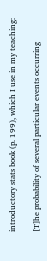introductory stats book (p. 199), which I use in my teaching:

[T]he probability of several particular events occurring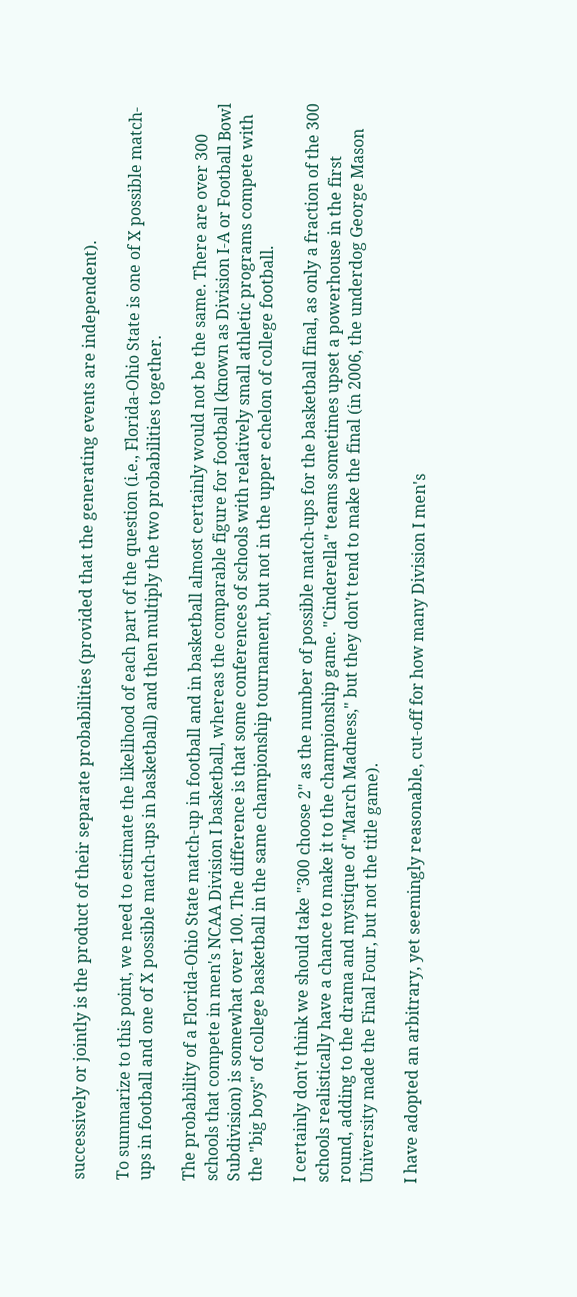successively or jointly is the product of their separate probabilities (provided that the generating events are independent).

To summarize to this point, we need to estimate the likelihood of each part of the question (i.e., Florida-Ohio State is one of X possible match-ups in football and one of X possible match-ups in basketball) and then multiply the two probabilities together.

The probability of a Florida-Ohio State match-up in football and in basketball almost certainly would not be the same. There are over 300 schools that compete in men's NCAA Division I basketball, whereas the comparable figure for football (known as Division I-A or Football Bowl Subdivision) is somewhat over 100. The difference is that some conferences of schools with relatively small athletic programs compete with the "big boys" of college basketball in the same championship tournament, but not in the upper echelon of college football.

I certainly don't think we should take "300 choose 2" as the number of possible match-ups for the basketball final, as only a fraction of the 300 schools realistically have a chance to make it to the championship game. "Cinderella" teams sometimes upset a powerhouse in the first round, adding to the drama and mystique of "March Madness," but they don't tend to make the final (in 2006, the underdog George Mason University made the Final Four, but not the title game).

I have adopted an arbitrary, yet seemingly reasonable, cut-off for how many Division I men's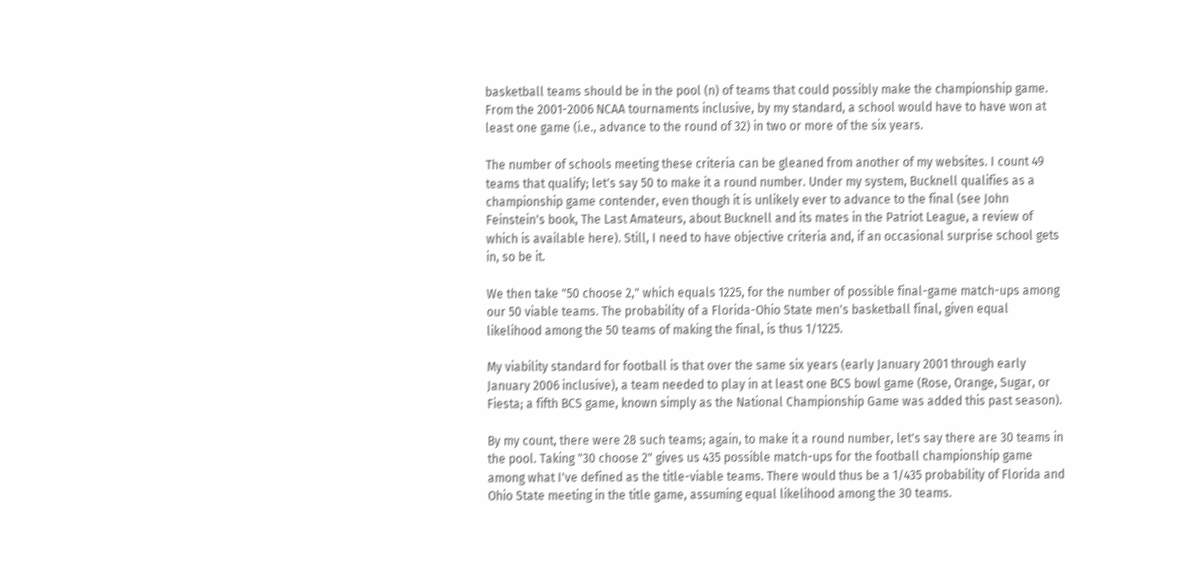basketball teams should be in the pool (n) of teams that could possibly make the championship game. From the 2001-2006 NCAA tournaments inclusive, by my standard, a school would have to have won at least one game (i.e., advance to the round of 32) in two or more of the six years.

The number of schools meeting these criteria can be gleaned from another of my websites. I count 49 teams that qualify; let's say 50 to make it a round number. Under my system, Bucknell qualifies as a championship game contender, even though it is unlikely ever to advance to the final (see John Feinstein's book, The Last Amateurs, about Bucknell and its mates in the Patriot League, a review of which is available here). Still, I need to have objective criteria and, if an occasional surprise school gets in, so be it.

We then take "50 choose 2," which equals 1225, for the number of possible final-game match-ups among our 50 viable teams. The probability of a Florida-Ohio State men's basketball final, given equal likelihood among the 50 teams of making the final, is thus 1/1225.

My viability standard for football is that over the same six years (early January 2001 through early January 2006 inclusive), a team needed to play in at least one BCS bowl game (Rose, Orange, Sugar, or Fiesta; a fifth BCS game, known simply as the National Championship Game was added this past season).

By my count, there were 28 such teams; again, to make it a round number, let's say there are 30 teams in the pool. Taking "30 choose 2" gives us 435 possible match-ups for the football championship game among what I've defined as the title-viable teams. There would thus be a 1/435 probability of Florida and Ohio State meeting in the title game, assuming equal likelihood among the 30 teams.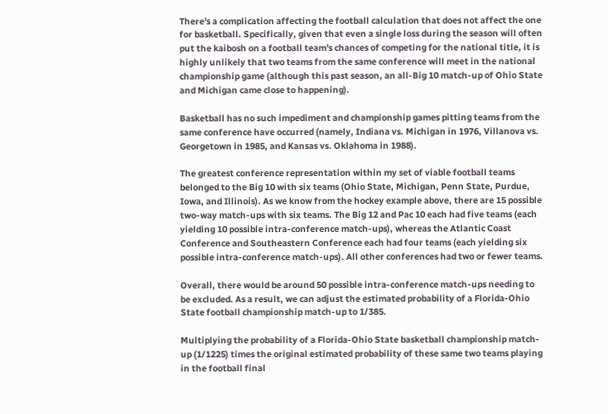There's a complication affecting the football calculation that does not affect the one for basketball. Specifically, given that even a single loss during the season will often put the kaibosh on a football team's chances of competing for the national title, it is highly unlikely that two teams from the same conference will meet in the national championship game (although this past season, an all-Big 10 match-up of Ohio State and Michigan came close to happening).

Basketball has no such impediment and championship games pitting teams from the same conference have occurred (namely, Indiana vs. Michigan in 1976, Villanova vs. Georgetown in 1985, and Kansas vs. Oklahoma in 1988).

The greatest conference representation within my set of viable football teams belonged to the Big 10 with six teams (Ohio State, Michigan, Penn State, Purdue, Iowa, and Illinois). As we know from the hockey example above, there are 15 possible two-way match-ups with six teams. The Big 12 and Pac 10 each had five teams (each yielding 10 possible intra-conference match-ups), whereas the Atlantic Coast Conference and Southeastern Conference each had four teams (each yielding six possible intra-conference match-ups). All other conferences had two or fewer teams.

Overall, there would be around 50 possible intra-conference match-ups needing to be excluded. As a result, we can adjust the estimated probability of a Florida-Ohio State football championship match-up to 1/385.

Multiplying the probability of a Florida-Ohio State basketball championship match-up (1/1225) times the original estimated probability of these same two teams playing in the football final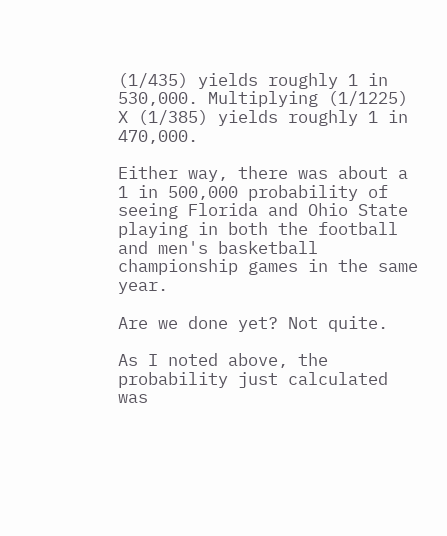(1/435) yields roughly 1 in 530,000. Multiplying (1/1225) X (1/385) yields roughly 1 in 470,000.

Either way, there was about a 1 in 500,000 probability of seeing Florida and Ohio State playing in both the football and men's basketball championship games in the same year.

Are we done yet? Not quite.

As I noted above, the probability just calculated was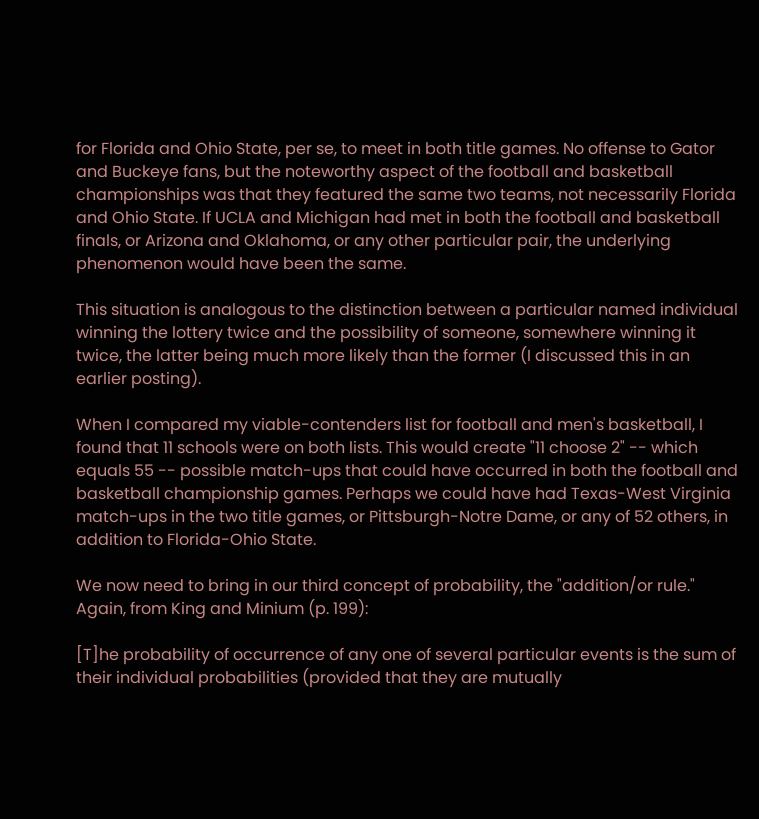for Florida and Ohio State, per se, to meet in both title games. No offense to Gator and Buckeye fans, but the noteworthy aspect of the football and basketball championships was that they featured the same two teams, not necessarily Florida and Ohio State. If UCLA and Michigan had met in both the football and basketball finals, or Arizona and Oklahoma, or any other particular pair, the underlying phenomenon would have been the same.

This situation is analogous to the distinction between a particular named individual winning the lottery twice and the possibility of someone, somewhere winning it twice, the latter being much more likely than the former (I discussed this in an earlier posting).

When I compared my viable-contenders list for football and men's basketball, I found that 11 schools were on both lists. This would create "11 choose 2" -- which equals 55 -- possible match-ups that could have occurred in both the football and basketball championship games. Perhaps we could have had Texas-West Virginia match-ups in the two title games, or Pittsburgh-Notre Dame, or any of 52 others, in addition to Florida-Ohio State.

We now need to bring in our third concept of probability, the "addition/or rule." Again, from King and Minium (p. 199):

[T]he probability of occurrence of any one of several particular events is the sum of their individual probabilities (provided that they are mutually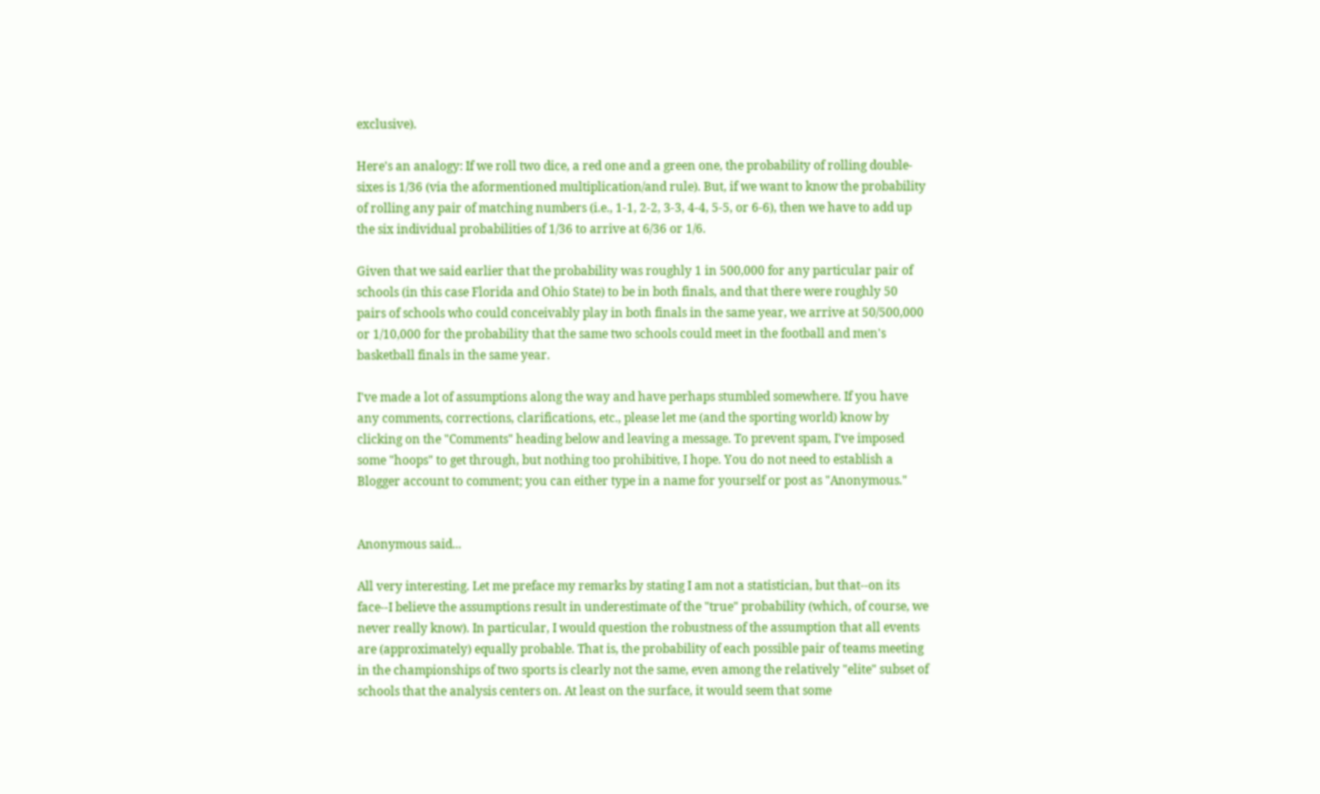exclusive).

Here's an analogy: If we roll two dice, a red one and a green one, the probability of rolling double-sixes is 1/36 (via the aformentioned multiplication/and rule). But, if we want to know the probability of rolling any pair of matching numbers (i.e., 1-1, 2-2, 3-3, 4-4, 5-5, or 6-6), then we have to add up the six individual probabilities of 1/36 to arrive at 6/36 or 1/6.

Given that we said earlier that the probability was roughly 1 in 500,000 for any particular pair of schools (in this case Florida and Ohio State) to be in both finals, and that there were roughly 50 pairs of schools who could conceivably play in both finals in the same year, we arrive at 50/500,000 or 1/10,000 for the probability that the same two schools could meet in the football and men's basketball finals in the same year.

I've made a lot of assumptions along the way and have perhaps stumbled somewhere. If you have any comments, corrections, clarifications, etc., please let me (and the sporting world) know by clicking on the "Comments" heading below and leaving a message. To prevent spam, I've imposed some "hoops" to get through, but nothing too prohibitive, I hope. You do not need to establish a Blogger account to comment; you can either type in a name for yourself or post as "Anonymous."


Anonymous said...

All very interesting. Let me preface my remarks by stating I am not a statistician, but that--on its face--I believe the assumptions result in underestimate of the "true" probability (which, of course, we never really know). In particular, I would question the robustness of the assumption that all events are (approximately) equally probable. That is, the probability of each possible pair of teams meeting in the championships of two sports is clearly not the same, even among the relatively "elite" subset of schools that the analysis centers on. At least on the surface, it would seem that some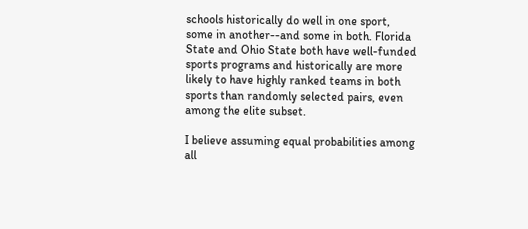schools historically do well in one sport, some in another--and some in both. Florida State and Ohio State both have well-funded sports programs and historically are more likely to have highly ranked teams in both sports than randomly selected pairs, even among the elite subset.

I believe assuming equal probabilities among all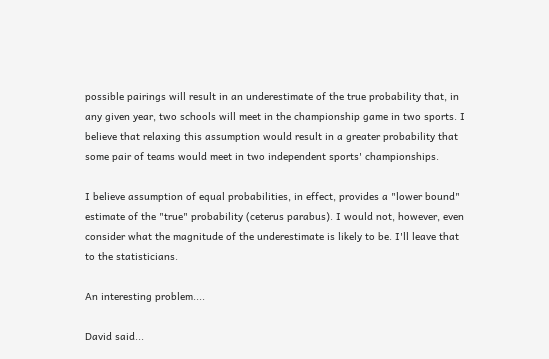possible pairings will result in an underestimate of the true probability that, in any given year, two schools will meet in the championship game in two sports. I believe that relaxing this assumption would result in a greater probability that some pair of teams would meet in two independent sports' championships.

I believe assumption of equal probabilities, in effect, provides a "lower bound" estimate of the "true" probability (ceterus parabus). I would not, however, even consider what the magnitude of the underestimate is likely to be. I'll leave that to the statisticians.

An interesting problem....

David said...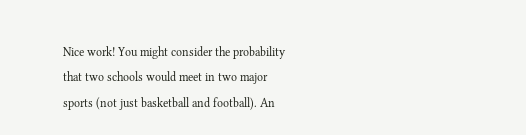Nice work! You might consider the probability that two schools would meet in two major sports (not just basketball and football). An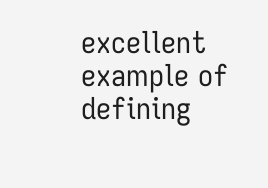excellent example of defining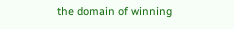the domain of winning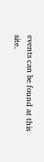events can be found at this site.